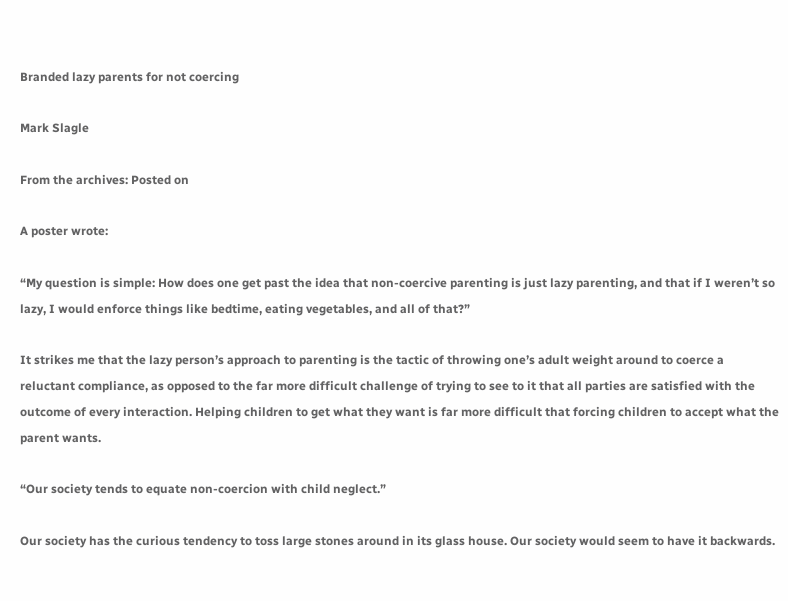Branded lazy parents for not coercing

Mark Slagle

From the archives: Posted on

A poster wrote:

“My question is simple: How does one get past the idea that non-coercive parenting is just lazy parenting, and that if I weren’t so lazy, I would enforce things like bedtime, eating vegetables, and all of that?”

It strikes me that the lazy person’s approach to parenting is the tactic of throwing one’s adult weight around to coerce a reluctant compliance, as opposed to the far more difficult challenge of trying to see to it that all parties are satisfied with the outcome of every interaction. Helping children to get what they want is far more difficult that forcing children to accept what the parent wants.

“Our society tends to equate non-coercion with child neglect.”

Our society has the curious tendency to toss large stones around in its glass house. Our society would seem to have it backwards.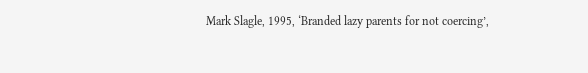Mark Slagle, 1995, ‘Branded lazy parents for not coercing’,